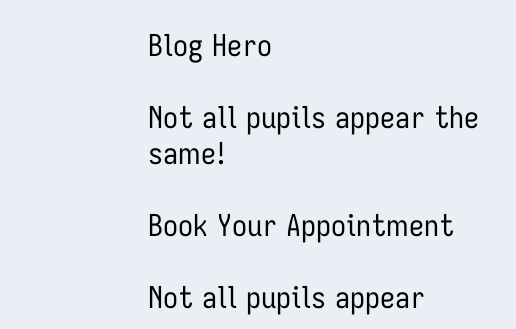Blog Hero

Not all pupils appear the same!

Book Your Appointment

Not all pupils appear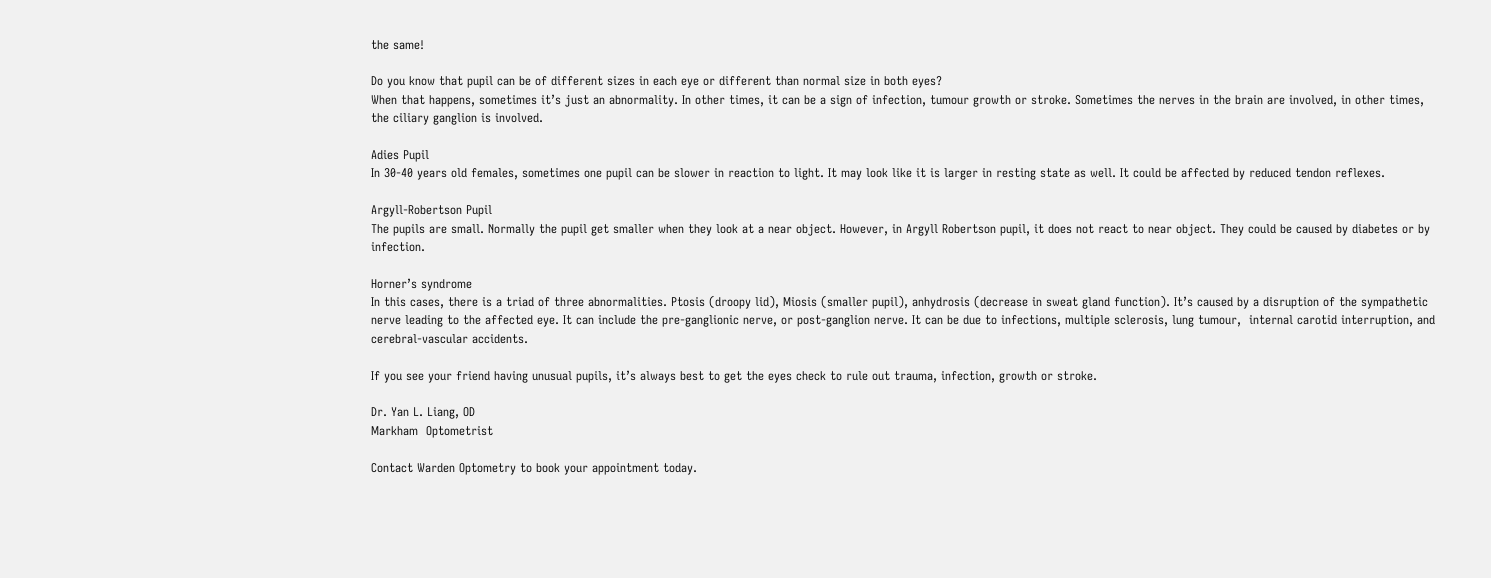the same!

Do you know that pupil can be of different sizes in each eye or different than normal size in both eyes?
When that happens, sometimes it’s just an abnormality. In other times, it can be a sign of infection, tumour growth or stroke. Sometimes the nerves in the brain are involved, in other times, the ciliary ganglion is involved.

Adies Pupil
In 30-40 years old females, sometimes one pupil can be slower in reaction to light. It may look like it is larger in resting state as well. It could be affected by reduced tendon reflexes.

Argyll-Robertson Pupil
The pupils are small. Normally the pupil get smaller when they look at a near object. However, in Argyll Robertson pupil, it does not react to near object. They could be caused by diabetes or by infection.

Horner’s syndrome
In this cases, there is a triad of three abnormalities. Ptosis (droopy lid), Miosis (smaller pupil), anhydrosis (decrease in sweat gland function). It’s caused by a disruption of the sympathetic nerve leading to the affected eye. It can include the pre-ganglionic nerve, or post-ganglion nerve. It can be due to infections, multiple sclerosis, lung tumour,  internal carotid interruption, and cerebral-vascular accidents.

If you see your friend having unusual pupils, it’s always best to get the eyes check to rule out trauma, infection, growth or stroke.

Dr. Yan L. Liang, OD
Markham  Optometrist

Contact Warden Optometry to book your appointment today.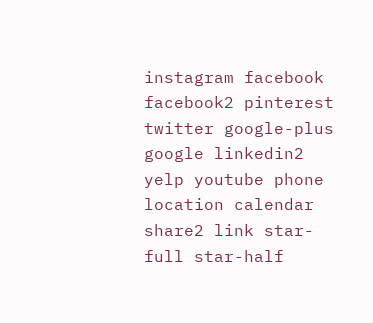instagram facebook facebook2 pinterest twitter google-plus google linkedin2 yelp youtube phone location calendar share2 link star-full star-half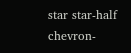star star-half chevron-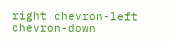right chevron-left chevron-down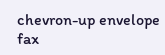chevron-up envelope fax